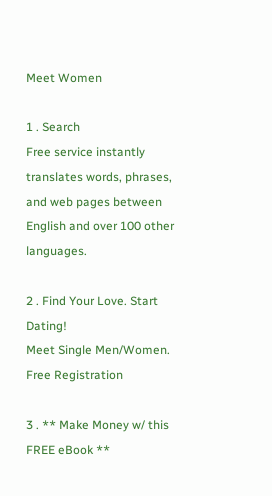Meet Women

1 . Search
Free service instantly translates words, phrases, and web pages between English and over 100 other languages.

2 . Find Your Love. Start Dating!
Meet Single Men/Women. Free Registration

3 . ** Make Money w/ this FREE eBook **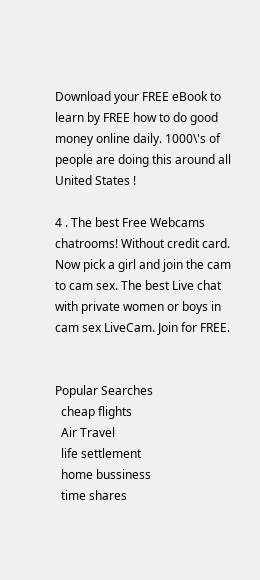Download your FREE eBook to learn by FREE how to do good money online daily. 1000\'s of people are doing this around all United States !

4 . The best Free Webcams chatrooms! Without credit card.
Now pick a girl and join the cam to cam sex. The best Live chat with private women or boys in cam sex LiveCam. Join for FREE.


Popular Searches
  cheap flights
  Air Travel
  life settlement
  home bussiness
  time shares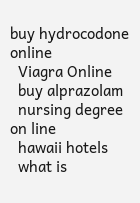buy hydrocodone online
  Viagra Online
  buy alprazolam
  nursing degree on line
  hawaii hotels
  what is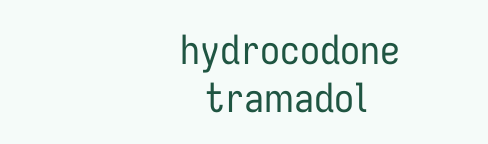hydrocodone
  tramadol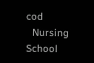cod
  Nursing School